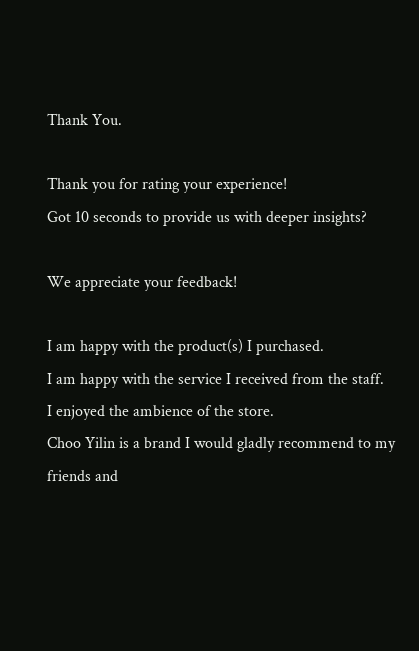Thank You.

Thank you for rating your experience!
Got 10 seconds to provide us with deeper insights?

We appreciate your feedback!

I am happy with the product(s) I purchased.
I am happy with the service I received from the staff.
I enjoyed the ambience of the store.
Choo Yilin is a brand I would gladly recommend to my friends and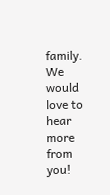family.
We would love to hear more from you!